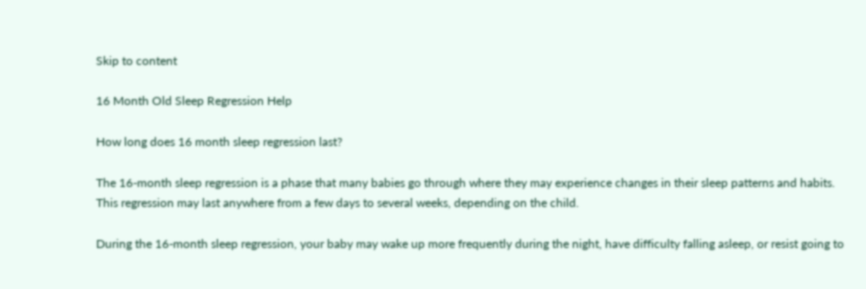Skip to content

16 Month Old Sleep Regression Help

How long does 16 month sleep regression last?

The 16-month sleep regression is a phase that many babies go through where they may experience changes in their sleep patterns and habits. This regression may last anywhere from a few days to several weeks, depending on the child.

During the 16-month sleep regression, your baby may wake up more frequently during the night, have difficulty falling asleep, or resist going to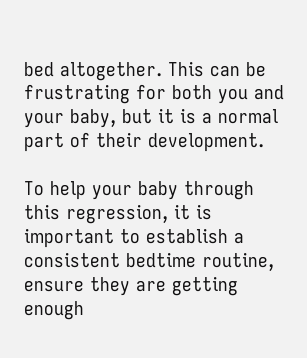bed altogether. This can be frustrating for both you and your baby, but it is a normal part of their development.

To help your baby through this regression, it is important to establish a consistent bedtime routine, ensure they are getting enough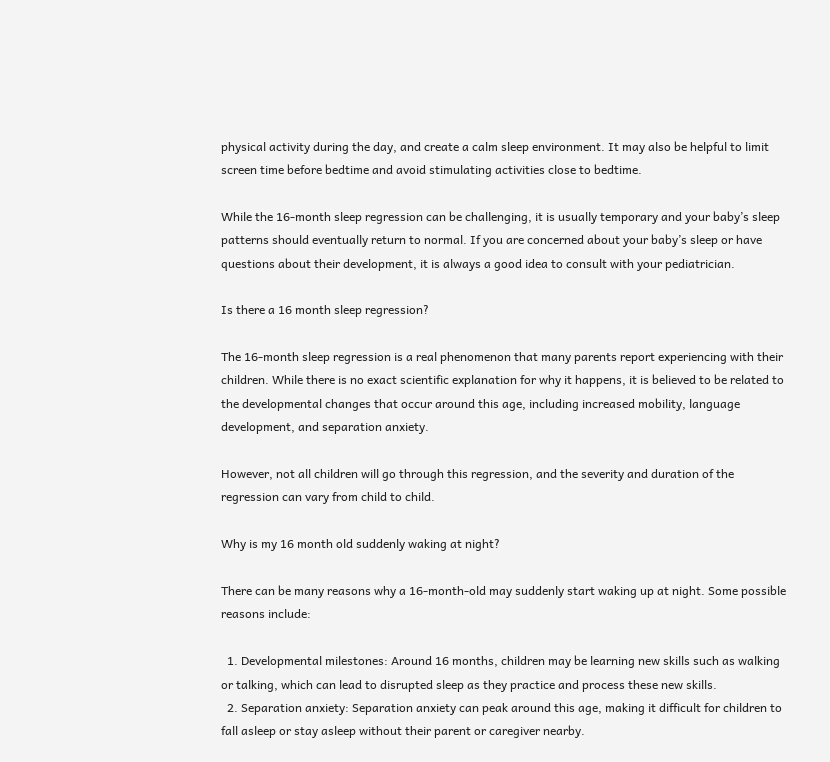physical activity during the day, and create a calm sleep environment. It may also be helpful to limit screen time before bedtime and avoid stimulating activities close to bedtime.

While the 16-month sleep regression can be challenging, it is usually temporary and your baby’s sleep patterns should eventually return to normal. If you are concerned about your baby’s sleep or have questions about their development, it is always a good idea to consult with your pediatrician.

Is there a 16 month sleep regression?

The 16-month sleep regression is a real phenomenon that many parents report experiencing with their children. While there is no exact scientific explanation for why it happens, it is believed to be related to the developmental changes that occur around this age, including increased mobility, language development, and separation anxiety.

However, not all children will go through this regression, and the severity and duration of the regression can vary from child to child.

Why is my 16 month old suddenly waking at night?

There can be many reasons why a 16-month-old may suddenly start waking up at night. Some possible reasons include:

  1. Developmental milestones: Around 16 months, children may be learning new skills such as walking or talking, which can lead to disrupted sleep as they practice and process these new skills.
  2. Separation anxiety: Separation anxiety can peak around this age, making it difficult for children to fall asleep or stay asleep without their parent or caregiver nearby.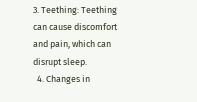3. Teething: Teething can cause discomfort and pain, which can disrupt sleep.
  4. Changes in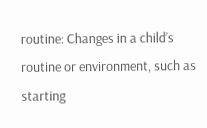routine: Changes in a child’s routine or environment, such as starting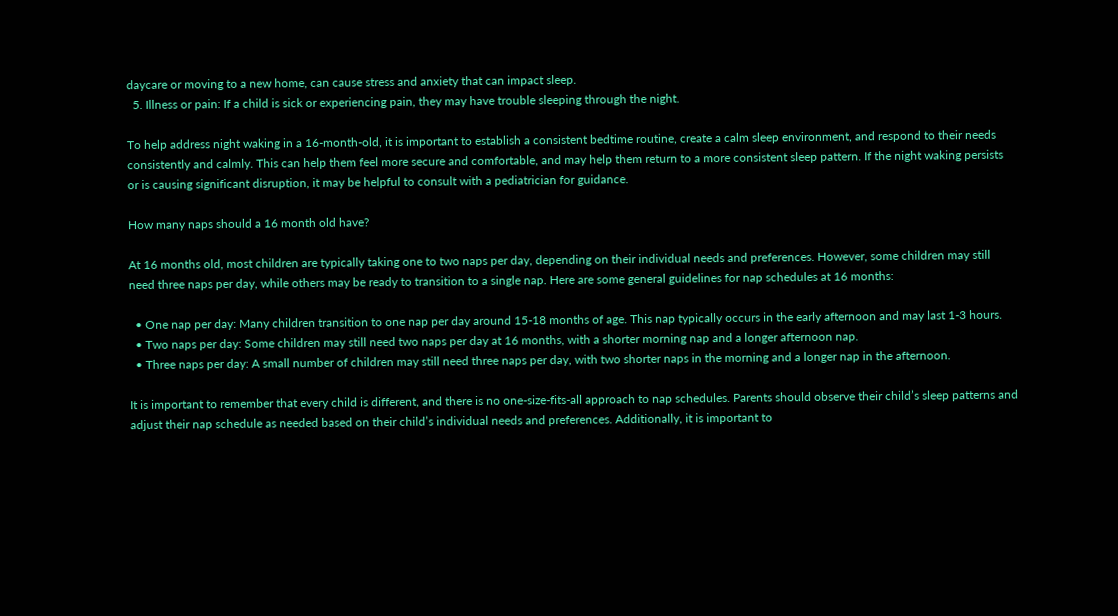daycare or moving to a new home, can cause stress and anxiety that can impact sleep.
  5. Illness or pain: If a child is sick or experiencing pain, they may have trouble sleeping through the night.

To help address night waking in a 16-month-old, it is important to establish a consistent bedtime routine, create a calm sleep environment, and respond to their needs consistently and calmly. This can help them feel more secure and comfortable, and may help them return to a more consistent sleep pattern. If the night waking persists or is causing significant disruption, it may be helpful to consult with a pediatrician for guidance.

How many naps should a 16 month old have?

At 16 months old, most children are typically taking one to two naps per day, depending on their individual needs and preferences. However, some children may still need three naps per day, while others may be ready to transition to a single nap. Here are some general guidelines for nap schedules at 16 months:

  • One nap per day: Many children transition to one nap per day around 15-18 months of age. This nap typically occurs in the early afternoon and may last 1-3 hours.
  • Two naps per day: Some children may still need two naps per day at 16 months, with a shorter morning nap and a longer afternoon nap.
  • Three naps per day: A small number of children may still need three naps per day, with two shorter naps in the morning and a longer nap in the afternoon.

It is important to remember that every child is different, and there is no one-size-fits-all approach to nap schedules. Parents should observe their child’s sleep patterns and adjust their nap schedule as needed based on their child’s individual needs and preferences. Additionally, it is important to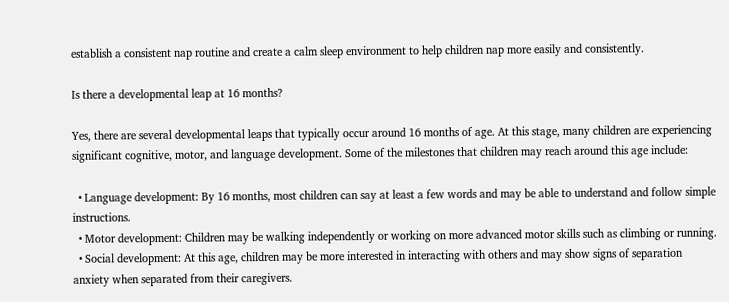establish a consistent nap routine and create a calm sleep environment to help children nap more easily and consistently.

Is there a developmental leap at 16 months?

Yes, there are several developmental leaps that typically occur around 16 months of age. At this stage, many children are experiencing significant cognitive, motor, and language development. Some of the milestones that children may reach around this age include:

  • Language development: By 16 months, most children can say at least a few words and may be able to understand and follow simple instructions.
  • Motor development: Children may be walking independently or working on more advanced motor skills such as climbing or running.
  • Social development: At this age, children may be more interested in interacting with others and may show signs of separation anxiety when separated from their caregivers.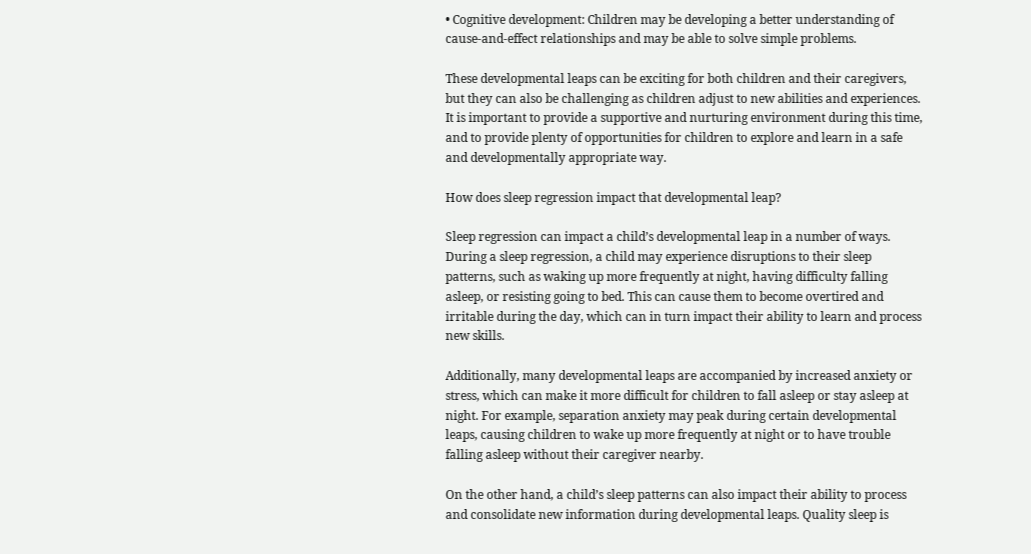• Cognitive development: Children may be developing a better understanding of cause-and-effect relationships and may be able to solve simple problems.

These developmental leaps can be exciting for both children and their caregivers, but they can also be challenging as children adjust to new abilities and experiences. It is important to provide a supportive and nurturing environment during this time, and to provide plenty of opportunities for children to explore and learn in a safe and developmentally appropriate way.

How does sleep regression impact that developmental leap?

Sleep regression can impact a child’s developmental leap in a number of ways. During a sleep regression, a child may experience disruptions to their sleep patterns, such as waking up more frequently at night, having difficulty falling asleep, or resisting going to bed. This can cause them to become overtired and irritable during the day, which can in turn impact their ability to learn and process new skills.

Additionally, many developmental leaps are accompanied by increased anxiety or stress, which can make it more difficult for children to fall asleep or stay asleep at night. For example, separation anxiety may peak during certain developmental leaps, causing children to wake up more frequently at night or to have trouble falling asleep without their caregiver nearby.

On the other hand, a child’s sleep patterns can also impact their ability to process and consolidate new information during developmental leaps. Quality sleep is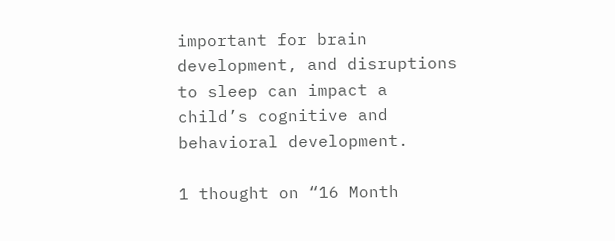important for brain development, and disruptions to sleep can impact a child’s cognitive and behavioral development.

1 thought on “16 Month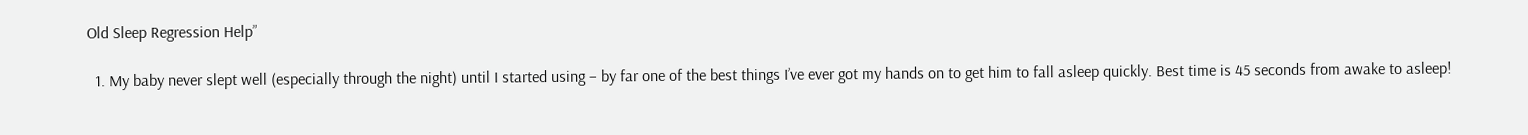Old Sleep Regression Help”

  1. My baby never slept well (especially through the night) until I started using – by far one of the best things I’ve ever got my hands on to get him to fall asleep quickly. Best time is 45 seconds from awake to asleep!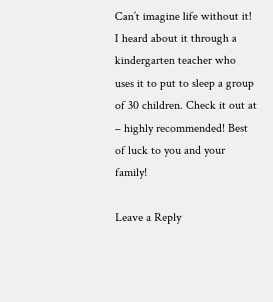Can’t imagine life without it! I heard about it through a kindergarten teacher who uses it to put to sleep a group of 30 children. Check it out at – highly recommended! Best of luck to you and your family!

Leave a Reply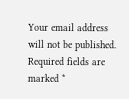Your email address will not be published. Required fields are marked *